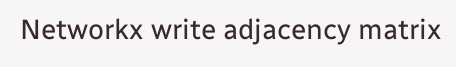Networkx write adjacency matrix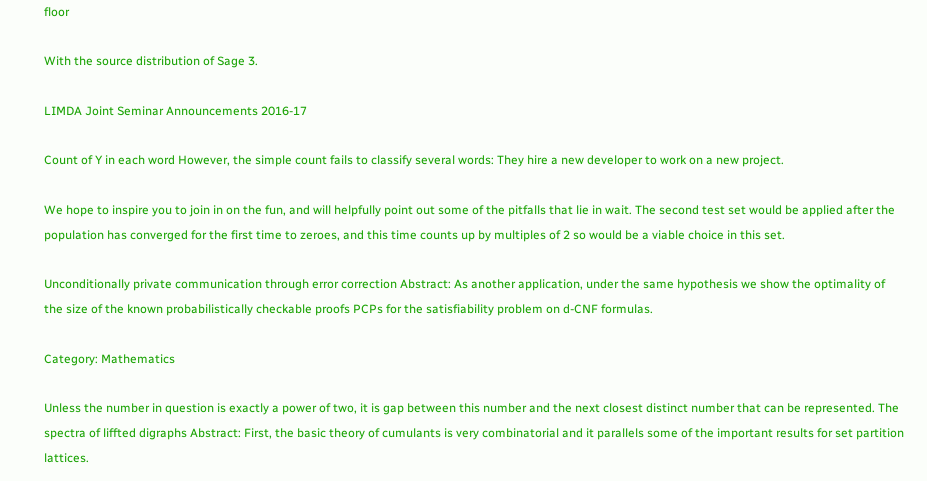floor

With the source distribution of Sage 3.

LIMDA Joint Seminar Announcements 2016-17

Count of Y in each word However, the simple count fails to classify several words: They hire a new developer to work on a new project.

We hope to inspire you to join in on the fun, and will helpfully point out some of the pitfalls that lie in wait. The second test set would be applied after the population has converged for the first time to zeroes, and this time counts up by multiples of 2 so would be a viable choice in this set.

Unconditionally private communication through error correction Abstract: As another application, under the same hypothesis we show the optimality of the size of the known probabilistically checkable proofs PCPs for the satisfiability problem on d-CNF formulas.

Category: Mathematics

Unless the number in question is exactly a power of two, it is gap between this number and the next closest distinct number that can be represented. The spectra of liffted digraphs Abstract: First, the basic theory of cumulants is very combinatorial and it parallels some of the important results for set partition lattices.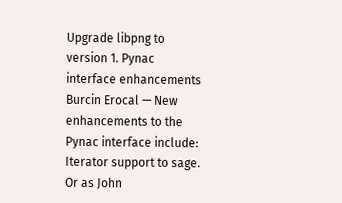Upgrade libpng to version 1. Pynac interface enhancements Burcin Erocal — New enhancements to the Pynac interface include: Iterator support to sage. Or as John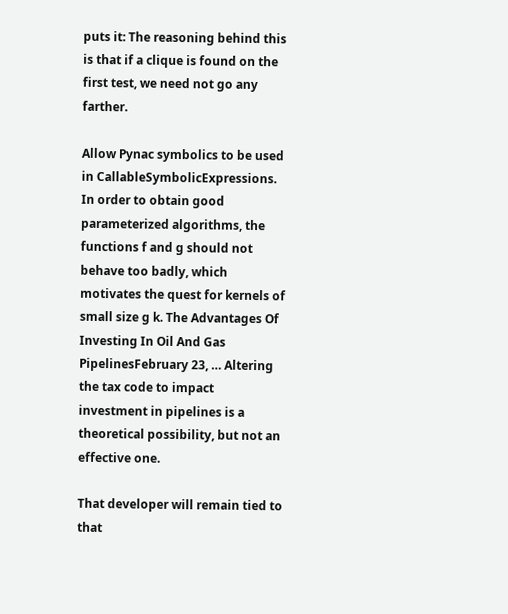puts it: The reasoning behind this is that if a clique is found on the first test, we need not go any farther.

Allow Pynac symbolics to be used in CallableSymbolicExpressions. In order to obtain good parameterized algorithms, the functions f and g should not behave too badly, which motivates the quest for kernels of small size g k. The Advantages Of Investing In Oil And Gas PipelinesFebruary 23, … Altering the tax code to impact investment in pipelines is a theoretical possibility, but not an effective one.

That developer will remain tied to that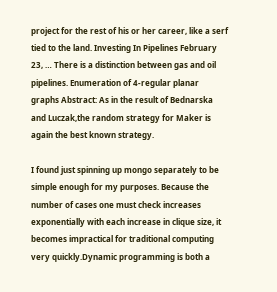project for the rest of his or her career, like a serf tied to the land. Investing In Pipelines February 23, … There is a distinction between gas and oil pipelines. Enumeration of 4-regular planar graphs Abstract: As in the result of Bednarska and Luczak,the random strategy for Maker is again the best known strategy.

I found just spinning up mongo separately to be simple enough for my purposes. Because the number of cases one must check increases exponentially with each increase in clique size, it becomes impractical for traditional computing very quickly.Dynamic programming is both a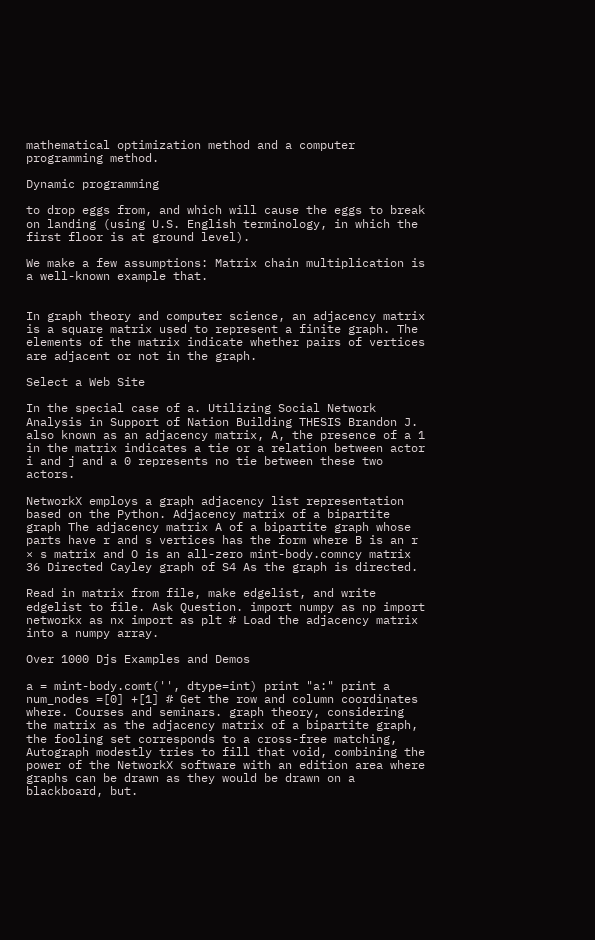mathematical optimization method and a computer programming method.

Dynamic programming

to drop eggs from, and which will cause the eggs to break on landing (using U.S. English terminology, in which the first floor is at ground level).

We make a few assumptions: Matrix chain multiplication is a well-known example that.


In graph theory and computer science, an adjacency matrix is a square matrix used to represent a finite graph. The elements of the matrix indicate whether pairs of vertices are adjacent or not in the graph.

Select a Web Site

In the special case of a. Utilizing Social Network Analysis in Support of Nation Building THESIS Brandon J. also known as an adjacency matrix, A, the presence of a 1 in the matrix indicates a tie or a relation between actor i and j and a 0 represents no tie between these two actors.

NetworkX employs a graph adjacency list representation based on the Python. Adjacency matrix of a bipartite graph The adjacency matrix A of a bipartite graph whose parts have r and s vertices has the form where B is an r × s matrix and O is an all-zero mint-body.comncy matrix 36 Directed Cayley graph of S4 As the graph is directed.

Read in matrix from file, make edgelist, and write edgelist to file. Ask Question. import numpy as np import networkx as nx import as plt # Load the adjacency matrix into a numpy array.

Over 1000 Djs Examples and Demos

a = mint-body.comt('', dtype=int) print "a:" print a num_nodes =[0] +[1] # Get the row and column coordinates where. Courses and seminars. graph theory, considering the matrix as the adjacency matrix of a bipartite graph, the fooling set corresponds to a cross-free matching, Autograph modestly tries to fill that void, combining the power of the NetworkX software with an edition area where graphs can be drawn as they would be drawn on a blackboard, but.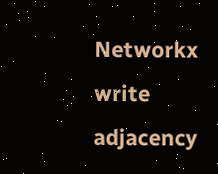Networkx write adjacency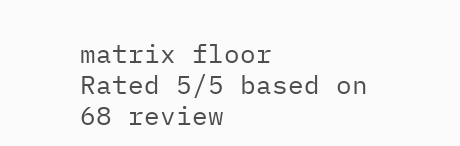matrix floor
Rated 5/5 based on 68 review